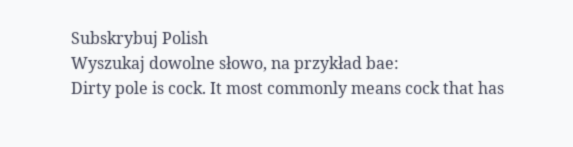Subskrybuj Polish
Wyszukaj dowolne słowo, na przykład bae:
Dirty pole is cock. It most commonly means cock that has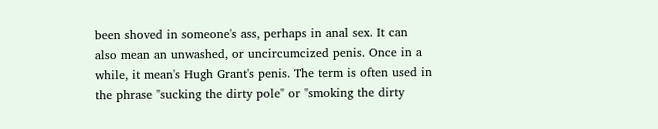been shoved in someone's ass, perhaps in anal sex. It can also mean an unwashed, or uncircumcized penis. Once in a while, it mean's Hugh Grant's penis. The term is often used in the phrase "sucking the dirty pole" or "smoking the dirty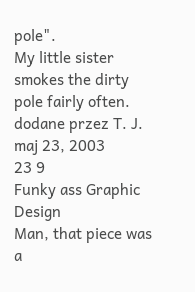pole".
My little sister smokes the dirty pole fairly often.
dodane przez T. J. maj 23, 2003
23 9
Funky ass Graphic Design
Man, that piece was a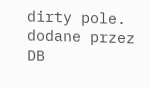dirty pole.
dodane przez DB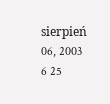sierpień 06, 2003
6 25